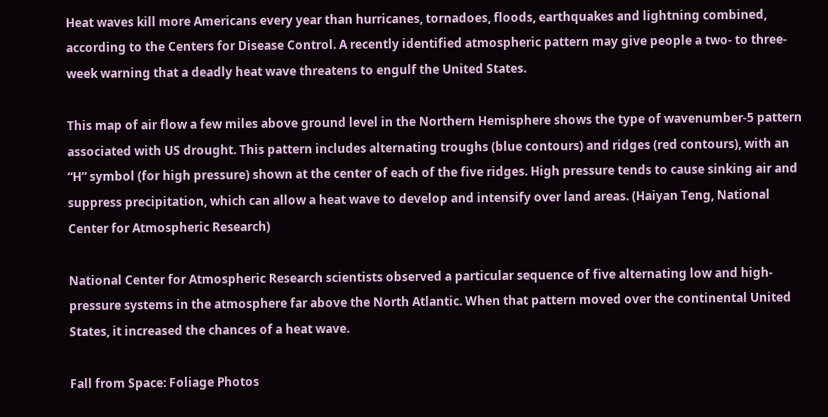Heat waves kill more Americans every year than hurricanes, tornadoes, floods, earthquakes and lightning combined, according to the Centers for Disease Control. A recently identified atmospheric pattern may give people a two- to three-week warning that a deadly heat wave threatens to engulf the United States.

This map of air flow a few miles above ground level in the Northern Hemisphere shows the type of wavenumber-5 pattern associated with US drought. This pattern includes alternating troughs (blue contours) and ridges (red contours), with an “H” symbol (for high pressure) shown at the center of each of the five ridges. High pressure tends to cause sinking air and suppress precipitation, which can allow a heat wave to develop and intensify over land areas. (Haiyan Teng, National Center for Atmospheric Research)

National Center for Atmospheric Research scientists observed a particular sequence of five alternating low and high-pressure systems in the atmosphere far above the North Atlantic. When that pattern moved over the continental United States, it increased the chances of a heat wave.

Fall from Space: Foliage Photos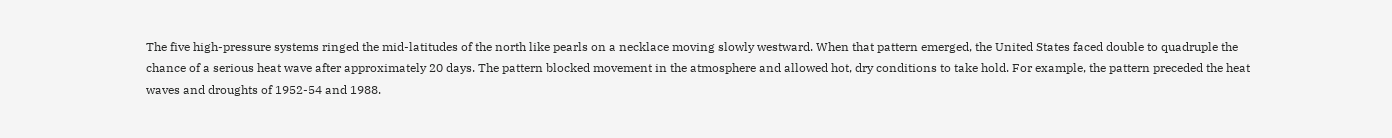The five high-pressure systems ringed the mid-latitudes of the north like pearls on a necklace moving slowly westward. When that pattern emerged, the United States faced double to quadruple the chance of a serious heat wave after approximately 20 days. The pattern blocked movement in the atmosphere and allowed hot, dry conditions to take hold. For example, the pattern preceded the heat waves and droughts of 1952-54 and 1988.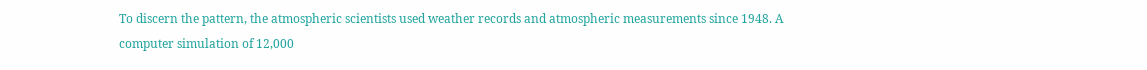To discern the pattern, the atmospheric scientists used weather records and atmospheric measurements since 1948. A computer simulation of 12,000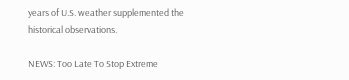years of U.S. weather supplemented the historical observations.

NEWS: Too Late To Stop Extreme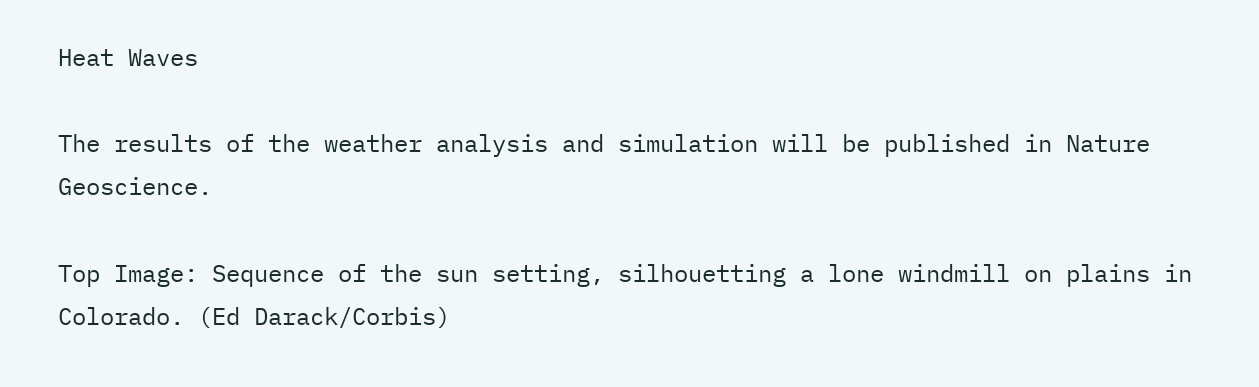Heat Waves

The results of the weather analysis and simulation will be published in Nature Geoscience.

Top Image: Sequence of the sun setting, silhouetting a lone windmill on plains in Colorado. (Ed Darack/Corbis)